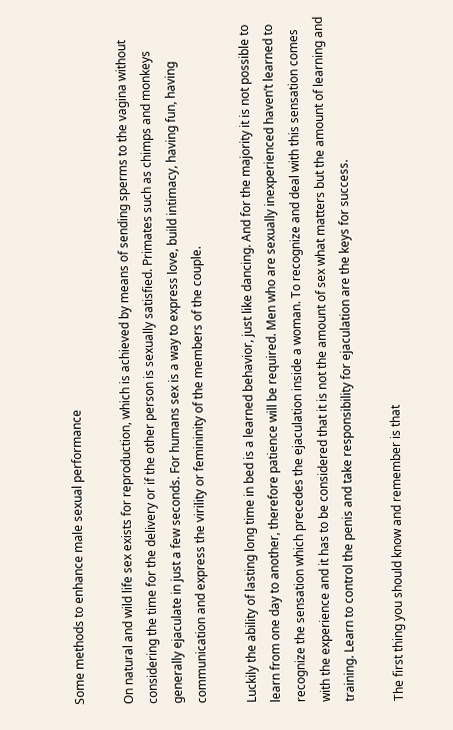Some methods to enhance male sexual performance

On natural and wild life sex exists for reproduction, which is achieved by means of sending sperms to the vagina without considering the time for the delivery or if the other person is sexually satisfied. Primates such as chimps and monkeys generally ejaculate in just a few seconds. For humans sex is a way to express love, build intimacy, having fun, having communication and express the virility or femininity of the members of the couple.

Luckily the ability of lasting long time in bed is a learned behavior, just like dancing. And for the majority it is not possible to learn from one day to another, therefore patience will be required. Men who are sexually inexperienced haven’t learned to recognize the sensation which precedes the ejaculation inside a woman. To recognize and deal with this sensation comes with the experience and it has to be considered that it is not the amount of sex what matters but the amount of learning and training. Learn to control the penis and take responsibility for ejaculation are the keys for success.

The first thing you should know and remember is that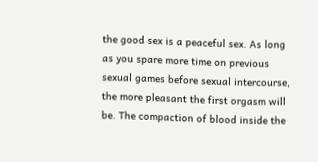the good sex is a peaceful sex. As long as you spare more time on previous sexual games before sexual intercourse, the more pleasant the first orgasm will be. The compaction of blood inside the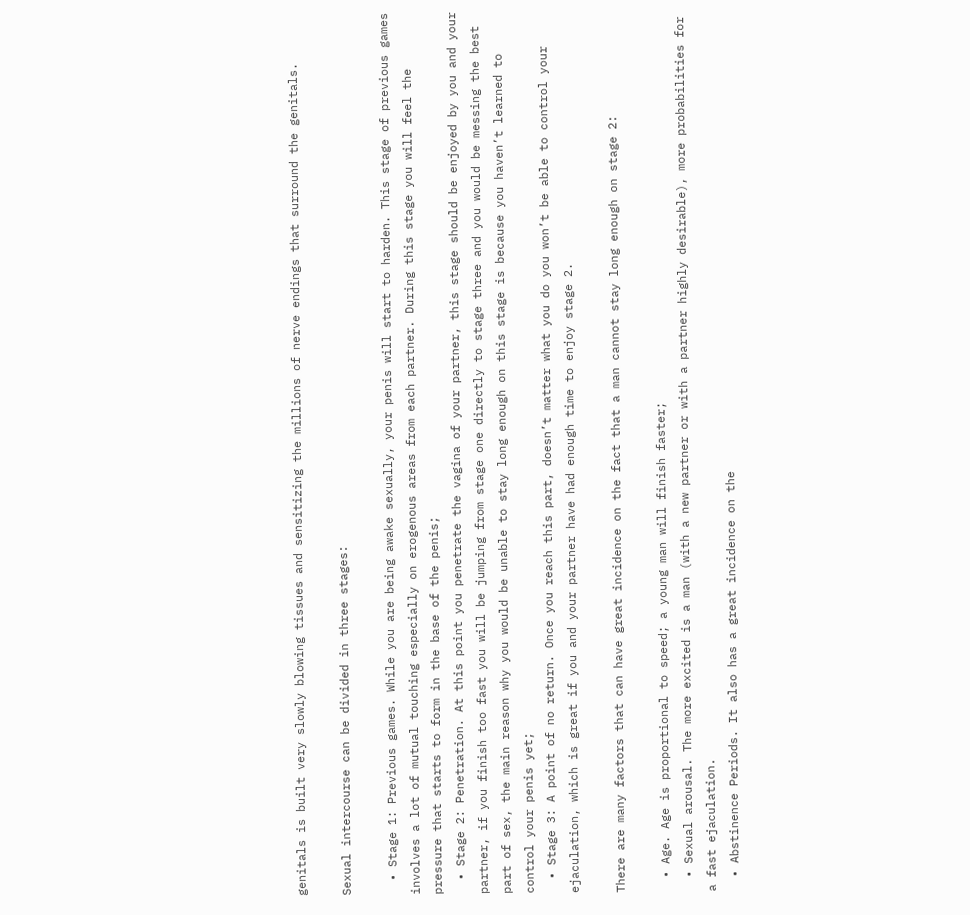genitals is built very slowly blowing tissues and sensitizing the millions of nerve endings that surround the genitals.

Sexual intercourse can be divided in three stages:

  • Stage 1: Previous games. While you are being awake sexually, your penis will start to harden. This stage of previous games involves a lot of mutual touching especially on erogenous areas from each partner. During this stage you will feel the pressure that starts to form in the base of the penis;
  • Stage 2: Penetration. At this point you penetrate the vagina of your partner, this stage should be enjoyed by you and your partner, if you finish too fast you will be jumping from stage one directly to stage three and you would be messing the best part of sex, the main reason why you would be unable to stay long enough on this stage is because you haven’t learned to control your penis yet;
  • Stage 3: A point of no return. Once you reach this part, doesn’t matter what you do you won’t be able to control your ejaculation, which is great if you and your partner have had enough time to enjoy stage 2.

There are many factors that can have great incidence on the fact that a man cannot stay long enough on stage 2:

  • Age. Age is proportional to speed; a young man will finish faster;
  • Sexual arousal. The more excited is a man (with a new partner or with a partner highly desirable), more probabilities for a fast ejaculation.
  • Abstinence Periods. It also has a great incidence on the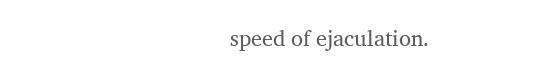speed of ejaculation.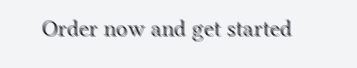Order now and get started